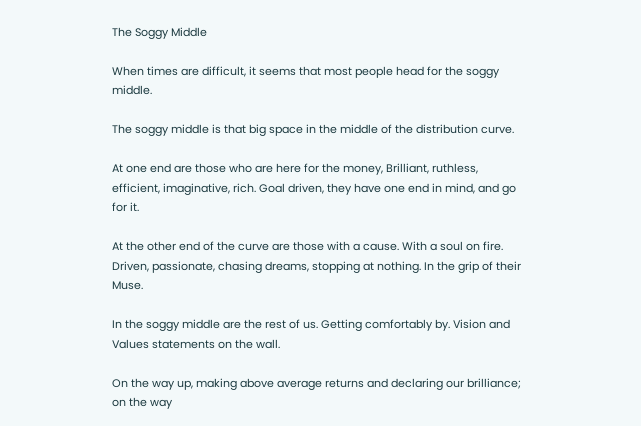The Soggy Middle

When times are difficult, it seems that most people head for the soggy middle.

The soggy middle is that big space in the middle of the distribution curve.

At one end are those who are here for the money, Brilliant, ruthless, efficient, imaginative, rich. Goal driven, they have one end in mind, and go for it.

At the other end of the curve are those with a cause. With a soul on fire. Driven, passionate, chasing dreams, stopping at nothing. In the grip of their Muse.

In the soggy middle are the rest of us. Getting comfortably by. Vision and Values statements on the wall.

On the way up, making above average returns and declaring our brilliance; on the way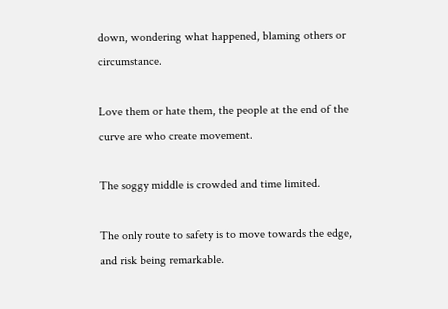down, wondering what happened, blaming others or circumstance.

Love them or hate them, the people at the end of the curve are who create movement.

The soggy middle is crowded and time limited.

The only route to safety is to move towards the edge, and risk being remarkable.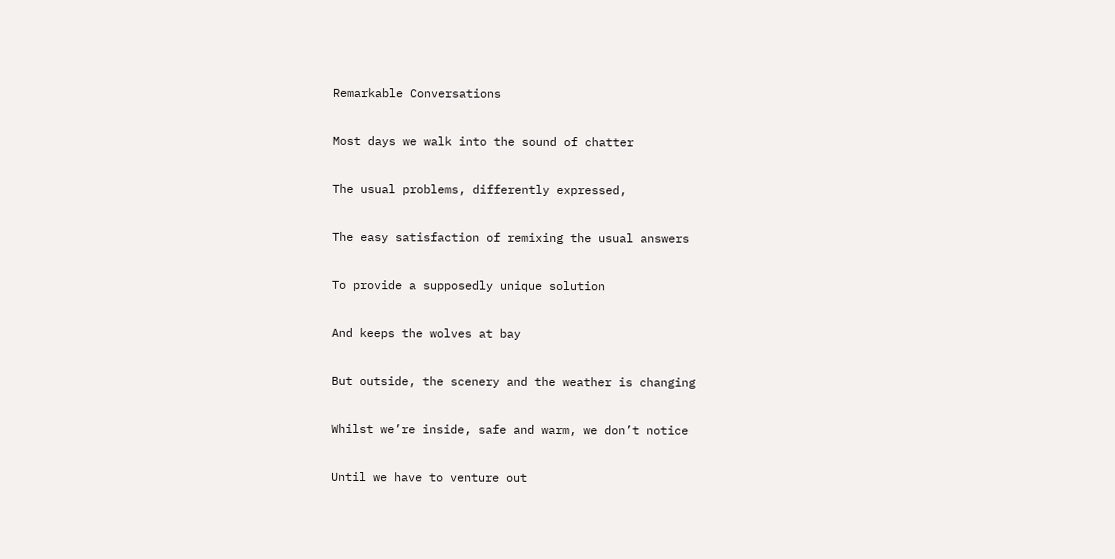Remarkable Conversations

Most days we walk into the sound of chatter

The usual problems, differently expressed,

The easy satisfaction of remixing the usual answers

To provide a supposedly unique solution

And keeps the wolves at bay

But outside, the scenery and the weather is changing

Whilst we’re inside, safe and warm, we don’t notice

Until we have to venture out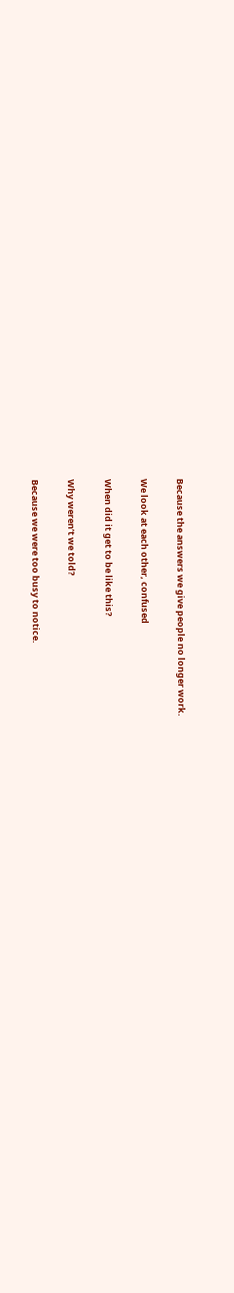Because the answers we give people no longer work.

We look at each other, confused

When did it get to be like this?

Why weren’t we told?

Because we were too busy to notice.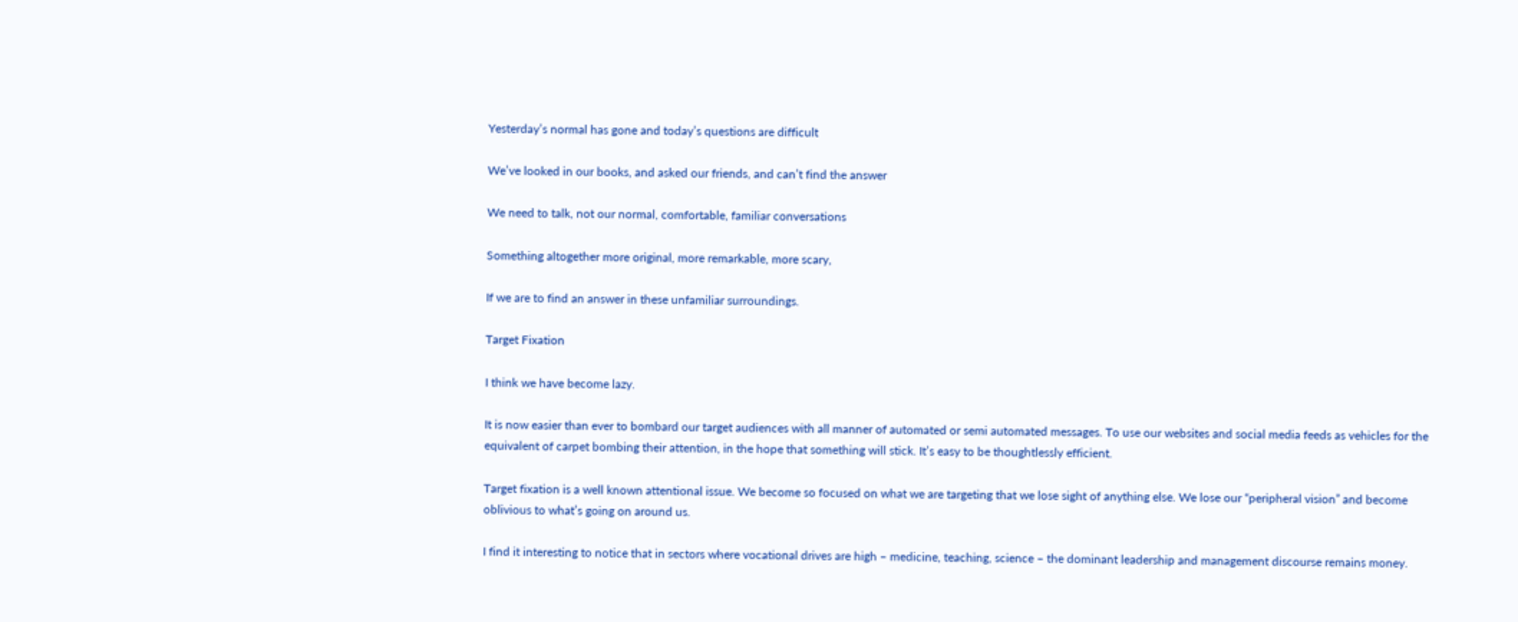Yesterday’s normal has gone and today’s questions are difficult

We’ve looked in our books, and asked our friends, and can’t find the answer

We need to talk, not our normal, comfortable, familiar conversations

Something altogether more original, more remarkable, more scary,

If we are to find an answer in these unfamiliar surroundings.

Target Fixation

I think we have become lazy.

It is now easier than ever to bombard our target audiences with all manner of automated or semi automated messages. To use our websites and social media feeds as vehicles for the equivalent of carpet bombing their attention, in the hope that something will stick. It’s easy to be thoughtlessly efficient.

Target fixation is a well known attentional issue. We become so focused on what we are targeting that we lose sight of anything else. We lose our “peripheral vision” and become oblivious to what’s going on around us.

I find it interesting to notice that in sectors where vocational drives are high – medicine, teaching, science – the dominant leadership and management discourse remains money.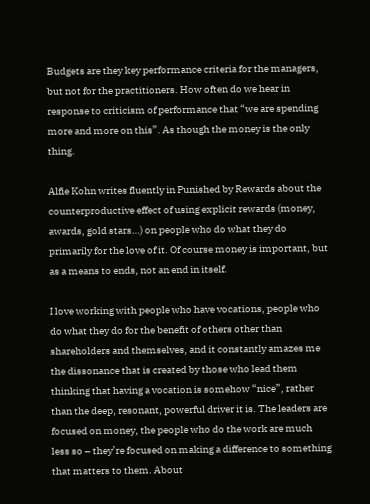Budgets are they key performance criteria for the managers, but not for the practitioners. How often do we hear in response to criticism of performance that “we are spending more and more on this”. As though the money is the only thing.

Alfie Kohn writes fluently in Punished by Rewards about the counterproductive effect of using explicit rewards (money, awards, gold stars…) on people who do what they do primarily for the love of it. Of course money is important, but as a means to ends, not an end in itself.

I love working with people who have vocations, people who do what they do for the benefit of others other than shareholders and themselves, and it constantly amazes me the dissonance that is created by those who lead them thinking that having a vocation is somehow “nice”, rather than the deep, resonant, powerful driver it is. The leaders are focused on money, the people who do the work are much less so – they’re focused on making a difference to something that matters to them. About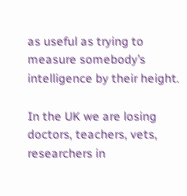as useful as trying to measure somebody’s intelligence by their height.

In the UK we are losing doctors, teachers, vets, researchers in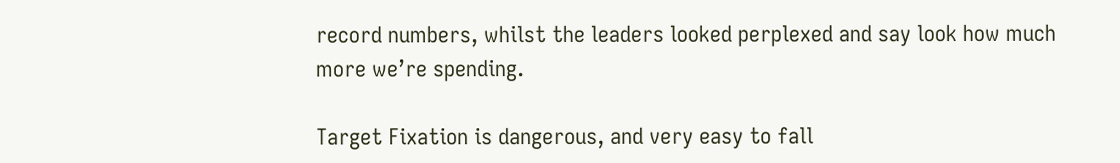record numbers, whilst the leaders looked perplexed and say look how much more we’re spending.

Target Fixation is dangerous, and very easy to fall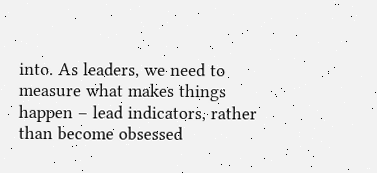into. As leaders, we need to measure what makes things happen – lead indicators, rather than become obsessed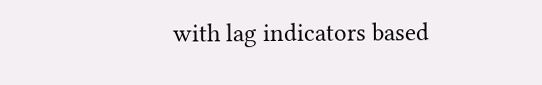with lag indicators based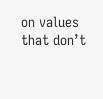on values that don’t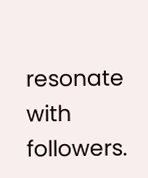resonate with followers.